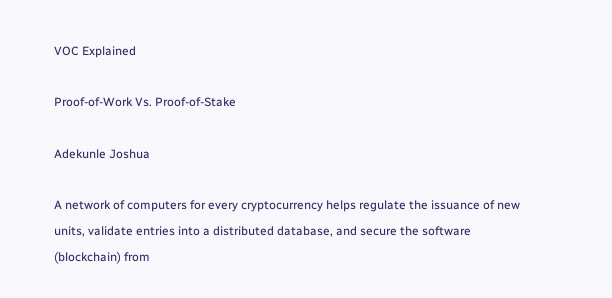VOC Explained

Proof-of-Work Vs. Proof-of-Stake

Adekunle Joshua

A network of computers for every cryptocurrency helps regulate the issuance of new units, validate entries into a distributed database, and secure the software (blockchain) from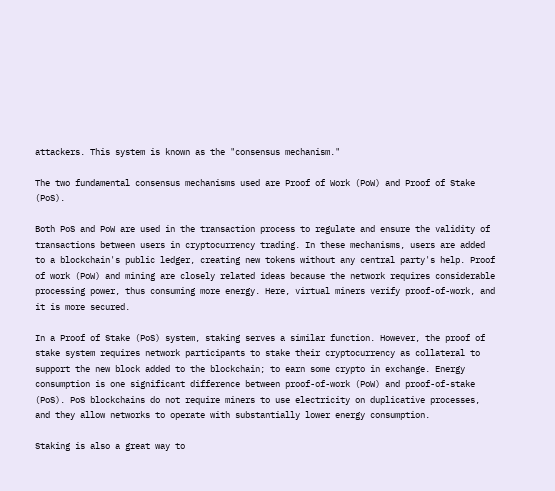attackers. This system is known as the "consensus mechanism."

The two fundamental consensus mechanisms used are Proof of Work (PoW) and Proof of Stake (PoS).

Both PoS and PoW are used in the transaction process to regulate and ensure the validity of transactions between users in cryptocurrency trading. In these mechanisms, users are added to a blockchain's public ledger, creating new tokens without any central party's help. Proof of work (PoW) and mining are closely related ideas because the network requires considerable processing power, thus consuming more energy. Here, virtual miners verify proof-of-work, and it is more secured.

In a Proof of Stake (PoS) system, staking serves a similar function. However, the proof of stake system requires network participants to stake their cryptocurrency as collateral to support the new block added to the blockchain; to earn some crypto in exchange. Energy consumption is one significant difference between proof-of-work (PoW) and proof-of-stake (PoS). PoS blockchains do not require miners to use electricity on duplicative processes, and they allow networks to operate with substantially lower energy consumption.

Staking is also a great way to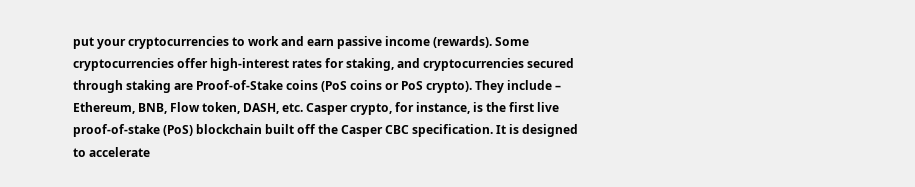put your cryptocurrencies to work and earn passive income (rewards). Some cryptocurrencies offer high-interest rates for staking, and cryptocurrencies secured through staking are Proof-of-Stake coins (PoS coins or PoS crypto). They include – Ethereum, BNB, Flow token, DASH, etc. Casper crypto, for instance, is the first live proof-of-stake (PoS) blockchain built off the Casper CBC specification. It is designed to accelerate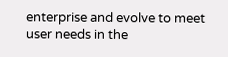enterprise and evolve to meet user needs in the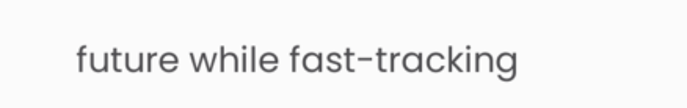future while fast-tracking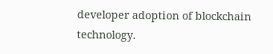developer adoption of blockchain technology.